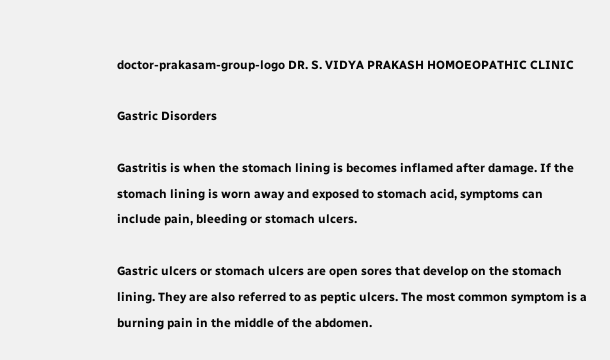doctor-prakasam-group-logo DR. S. VIDYA PRAKASH HOMOEOPATHIC CLINIC

Gastric Disorders

Gastritis is when the stomach lining is becomes inflamed after damage. If the stomach lining is worn away and exposed to stomach acid, symptoms can include pain, bleeding or stomach ulcers.

Gastric ulcers or stomach ulcers are open sores that develop on the stomach lining. They are also referred to as peptic ulcers. The most common symptom is a burning pain in the middle of the abdomen.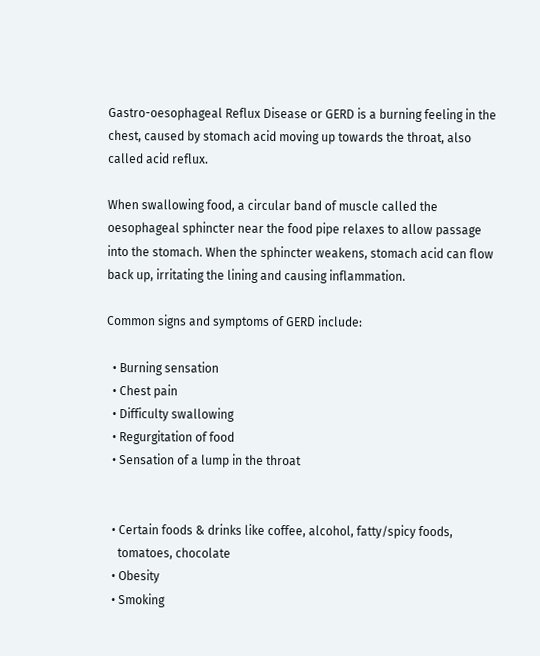Gastro-oesophageal Reflux Disease or GERD is a burning feeling in the chest, caused by stomach acid moving up towards the throat, also called acid reflux.

When swallowing food, a circular band of muscle called the oesophageal sphincter near the food pipe relaxes to allow passage into the stomach. When the sphincter weakens, stomach acid can flow back up, irritating the lining and causing inflammation.

Common signs and symptoms of GERD include:

  • Burning sensation
  • Chest pain
  • Difficulty swallowing
  • Regurgitation of food
  • Sensation of a lump in the throat


  • Certain foods & drinks like coffee, alcohol, fatty/spicy foods,
    tomatoes, chocolate
  • Obesity
  • Smoking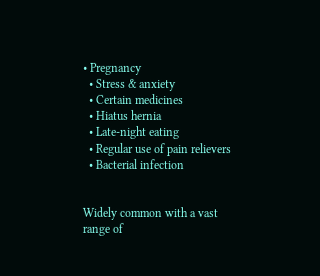• Pregnancy
  • Stress & anxiety
  • Certain medicines
  • Hiatus hernia
  • Late-night eating
  • Regular use of pain relievers
  • Bacterial infection


Widely common with a vast range of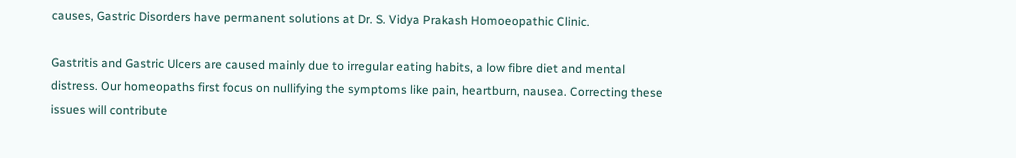causes, Gastric Disorders have permanent solutions at Dr. S. Vidya Prakash Homoeopathic Clinic.

Gastritis and Gastric Ulcers are caused mainly due to irregular eating habits, a low fibre diet and mental distress. Our homeopaths first focus on nullifying the symptoms like pain, heartburn, nausea. Correcting these issues will contribute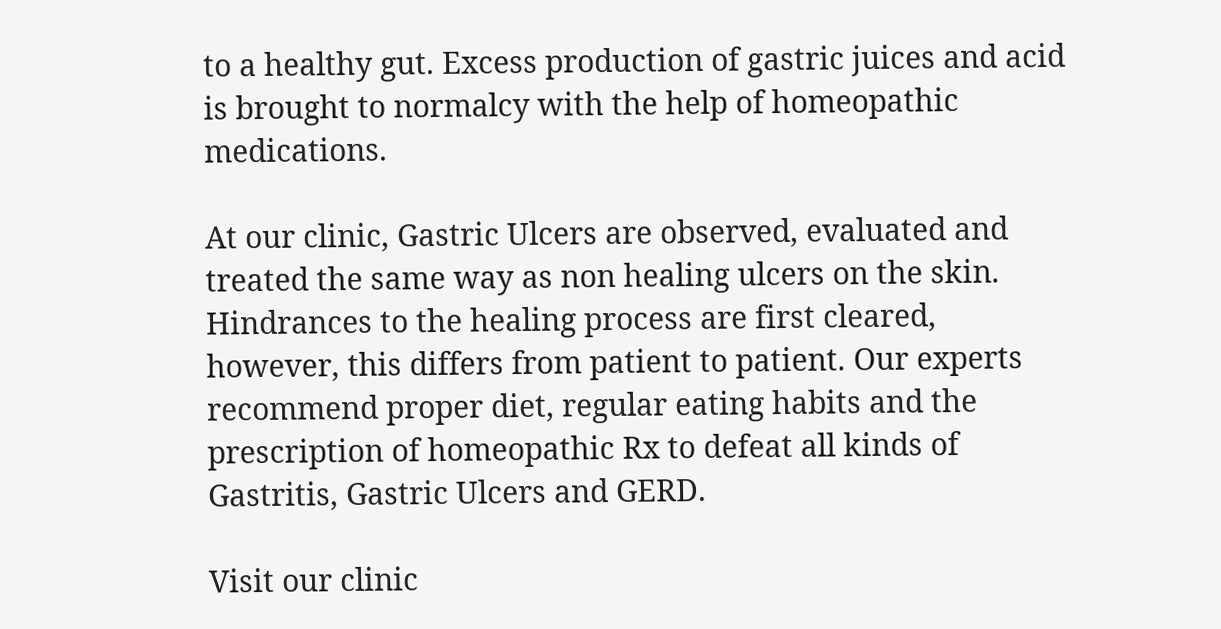to a healthy gut. Excess production of gastric juices and acid is brought to normalcy with the help of homeopathic medications.

At our clinic, Gastric Ulcers are observed, evaluated and treated the same way as non healing ulcers on the skin. Hindrances to the healing process are first cleared, however, this differs from patient to patient. Our experts recommend proper diet, regular eating habits and the prescription of homeopathic Rx to defeat all kinds of Gastritis, Gastric Ulcers and GERD.

Visit our clinic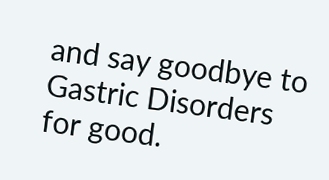and say goodbye to Gastric Disorders for good.